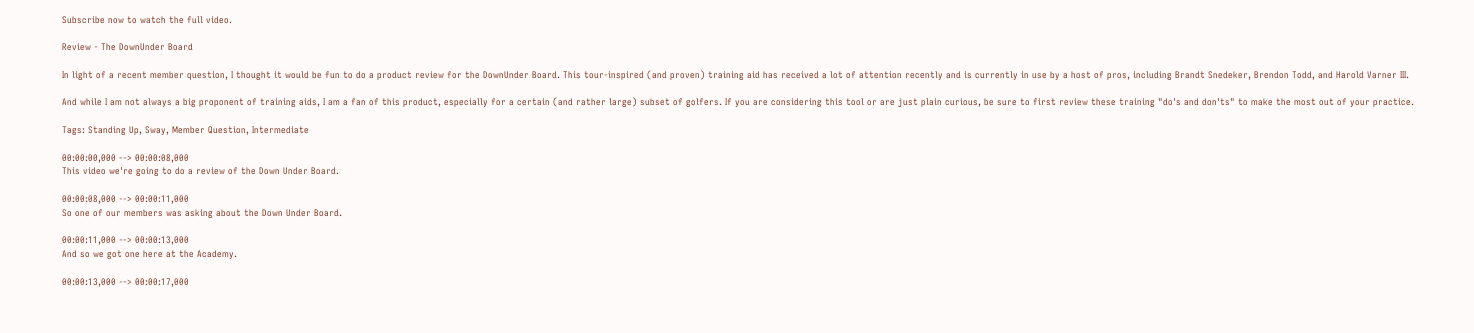Subscribe now to watch the full video.

Review - The DownUnder Board

In light of a recent member question, I thought it would be fun to do a product review for the DownUnder Board. This tour-inspired (and proven) training aid has received a lot of attention recently and is currently in use by a host of pros, including Brandt Snedeker, Brendon Todd, and Harold Varner III.

And while I am not always a big proponent of training aids, I am a fan of this product, especially for a certain (and rather large) subset of golfers. If you are considering this tool or are just plain curious, be sure to first review these training "do's and don'ts" to make the most out of your practice.

Tags: Standing Up, Sway, Member Question, Intermediate

00:00:00,000 --> 00:00:08,000
This video we're going to do a review of the Down Under Board.

00:00:08,000 --> 00:00:11,000
So one of our members was asking about the Down Under Board.

00:00:11,000 --> 00:00:13,000
And so we got one here at the Academy.

00:00:13,000 --> 00:00:17,000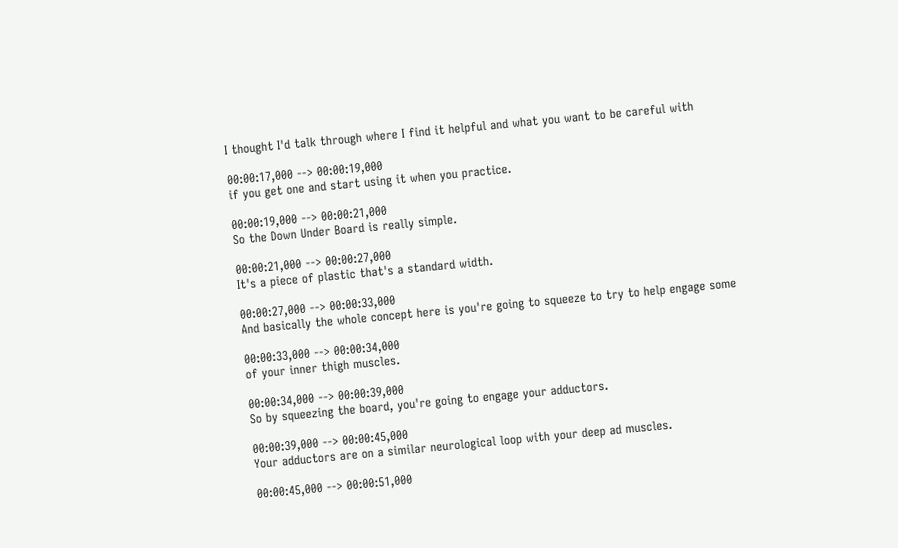I thought I'd talk through where I find it helpful and what you want to be careful with

00:00:17,000 --> 00:00:19,000
if you get one and start using it when you practice.

00:00:19,000 --> 00:00:21,000
So the Down Under Board is really simple.

00:00:21,000 --> 00:00:27,000
It's a piece of plastic that's a standard width.

00:00:27,000 --> 00:00:33,000
And basically the whole concept here is you're going to squeeze to try to help engage some

00:00:33,000 --> 00:00:34,000
of your inner thigh muscles.

00:00:34,000 --> 00:00:39,000
So by squeezing the board, you're going to engage your adductors.

00:00:39,000 --> 00:00:45,000
Your adductors are on a similar neurological loop with your deep ad muscles.

00:00:45,000 --> 00:00:51,000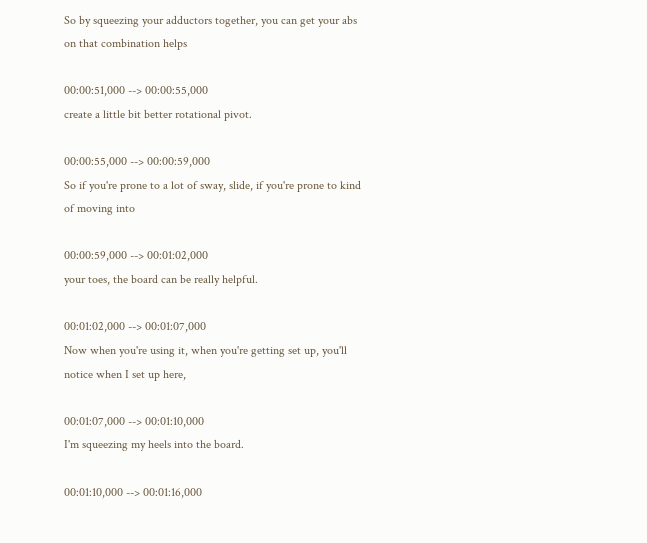So by squeezing your adductors together, you can get your abs on that combination helps

00:00:51,000 --> 00:00:55,000
create a little bit better rotational pivot.

00:00:55,000 --> 00:00:59,000
So if you're prone to a lot of sway, slide, if you're prone to kind of moving into

00:00:59,000 --> 00:01:02,000
your toes, the board can be really helpful.

00:01:02,000 --> 00:01:07,000
Now when you're using it, when you're getting set up, you'll notice when I set up here,

00:01:07,000 --> 00:01:10,000
I'm squeezing my heels into the board.

00:01:10,000 --> 00:01:16,000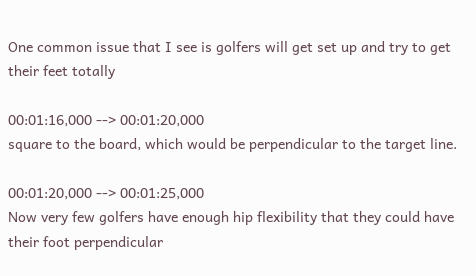One common issue that I see is golfers will get set up and try to get their feet totally

00:01:16,000 --> 00:01:20,000
square to the board, which would be perpendicular to the target line.

00:01:20,000 --> 00:01:25,000
Now very few golfers have enough hip flexibility that they could have their foot perpendicular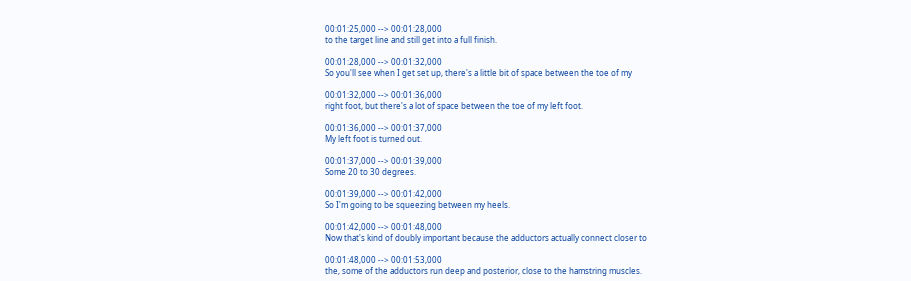00:01:25,000 --> 00:01:28,000
to the target line and still get into a full finish.

00:01:28,000 --> 00:01:32,000
So you'll see when I get set up, there's a little bit of space between the toe of my

00:01:32,000 --> 00:01:36,000
right foot, but there's a lot of space between the toe of my left foot.

00:01:36,000 --> 00:01:37,000
My left foot is turned out.

00:01:37,000 --> 00:01:39,000
Some 20 to 30 degrees.

00:01:39,000 --> 00:01:42,000
So I'm going to be squeezing between my heels.

00:01:42,000 --> 00:01:48,000
Now that's kind of doubly important because the adductors actually connect closer to

00:01:48,000 --> 00:01:53,000
the, some of the adductors run deep and posterior, close to the hamstring muscles.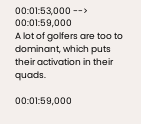00:01:53,000 --> 00:01:59,000
A lot of golfers are too to dominant, which puts their activation in their quads.

00:01:59,000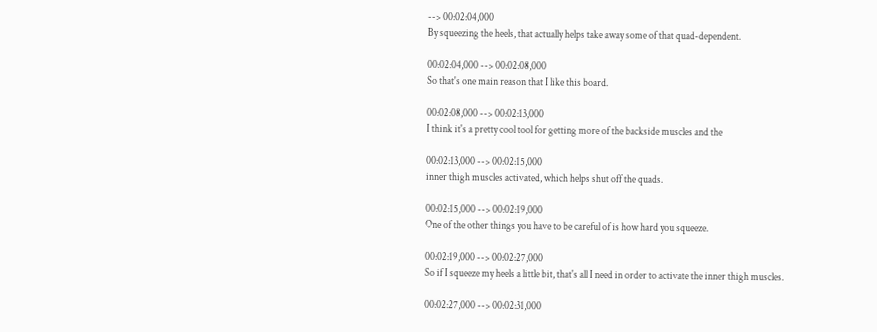--> 00:02:04,000
By squeezing the heels, that actually helps take away some of that quad-dependent.

00:02:04,000 --> 00:02:08,000
So that's one main reason that I like this board.

00:02:08,000 --> 00:02:13,000
I think it's a pretty cool tool for getting more of the backside muscles and the

00:02:13,000 --> 00:02:15,000
inner thigh muscles activated, which helps shut off the quads.

00:02:15,000 --> 00:02:19,000
One of the other things you have to be careful of is how hard you squeeze.

00:02:19,000 --> 00:02:27,000
So if I squeeze my heels a little bit, that's all I need in order to activate the inner thigh muscles.

00:02:27,000 --> 00:02:31,000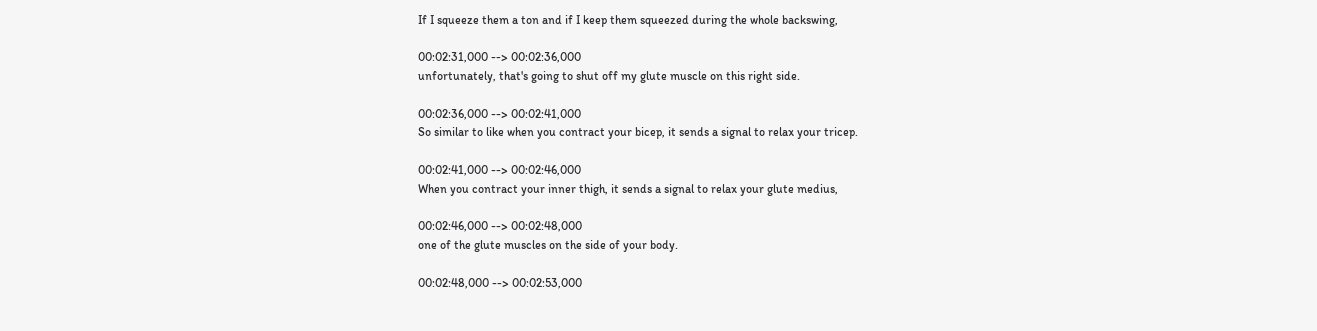If I squeeze them a ton and if I keep them squeezed during the whole backswing,

00:02:31,000 --> 00:02:36,000
unfortunately, that's going to shut off my glute muscle on this right side.

00:02:36,000 --> 00:02:41,000
So similar to like when you contract your bicep, it sends a signal to relax your tricep.

00:02:41,000 --> 00:02:46,000
When you contract your inner thigh, it sends a signal to relax your glute medius,

00:02:46,000 --> 00:02:48,000
one of the glute muscles on the side of your body.

00:02:48,000 --> 00:02:53,000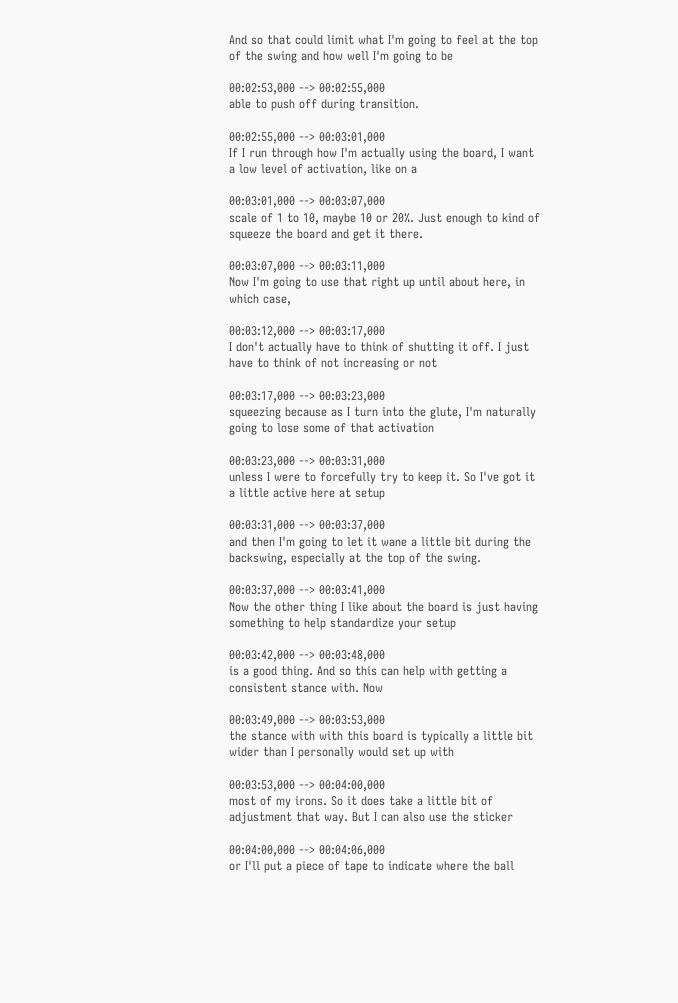And so that could limit what I'm going to feel at the top of the swing and how well I'm going to be

00:02:53,000 --> 00:02:55,000
able to push off during transition.

00:02:55,000 --> 00:03:01,000
If I run through how I'm actually using the board, I want a low level of activation, like on a

00:03:01,000 --> 00:03:07,000
scale of 1 to 10, maybe 10 or 20%. Just enough to kind of squeeze the board and get it there.

00:03:07,000 --> 00:03:11,000
Now I'm going to use that right up until about here, in which case,

00:03:12,000 --> 00:03:17,000
I don't actually have to think of shutting it off. I just have to think of not increasing or not

00:03:17,000 --> 00:03:23,000
squeezing because as I turn into the glute, I'm naturally going to lose some of that activation

00:03:23,000 --> 00:03:31,000
unless I were to forcefully try to keep it. So I've got it a little active here at setup

00:03:31,000 --> 00:03:37,000
and then I'm going to let it wane a little bit during the backswing, especially at the top of the swing.

00:03:37,000 --> 00:03:41,000
Now the other thing I like about the board is just having something to help standardize your setup

00:03:42,000 --> 00:03:48,000
is a good thing. And so this can help with getting a consistent stance with. Now

00:03:49,000 --> 00:03:53,000
the stance with with this board is typically a little bit wider than I personally would set up with

00:03:53,000 --> 00:04:00,000
most of my irons. So it does take a little bit of adjustment that way. But I can also use the sticker

00:04:00,000 --> 00:04:06,000
or I'll put a piece of tape to indicate where the ball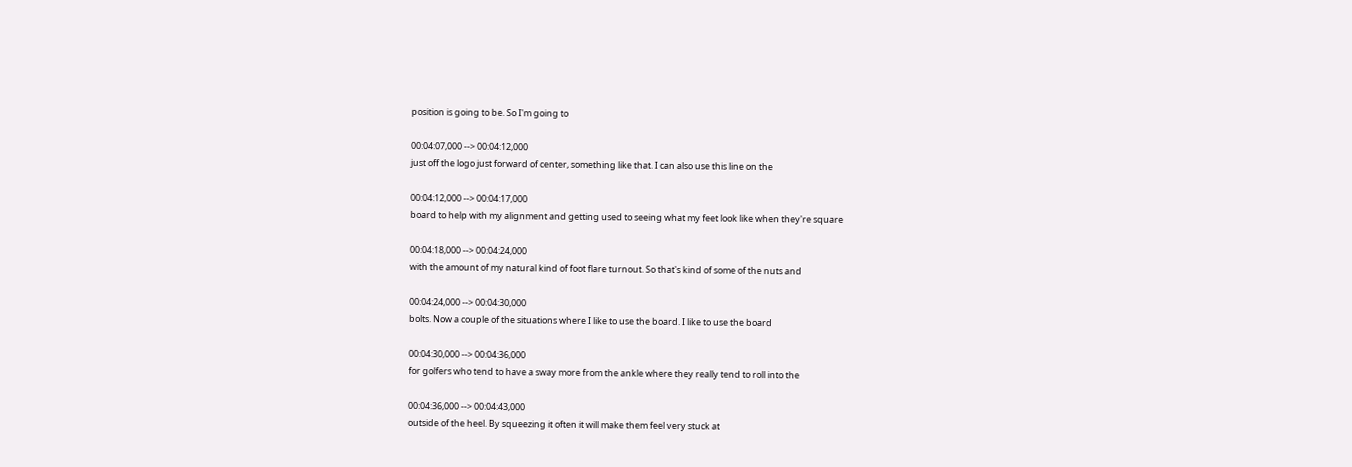position is going to be. So I'm going to

00:04:07,000 --> 00:04:12,000
just off the logo just forward of center, something like that. I can also use this line on the

00:04:12,000 --> 00:04:17,000
board to help with my alignment and getting used to seeing what my feet look like when they're square

00:04:18,000 --> 00:04:24,000
with the amount of my natural kind of foot flare turnout. So that's kind of some of the nuts and

00:04:24,000 --> 00:04:30,000
bolts. Now a couple of the situations where I like to use the board. I like to use the board

00:04:30,000 --> 00:04:36,000
for golfers who tend to have a sway more from the ankle where they really tend to roll into the

00:04:36,000 --> 00:04:43,000
outside of the heel. By squeezing it often it will make them feel very stuck at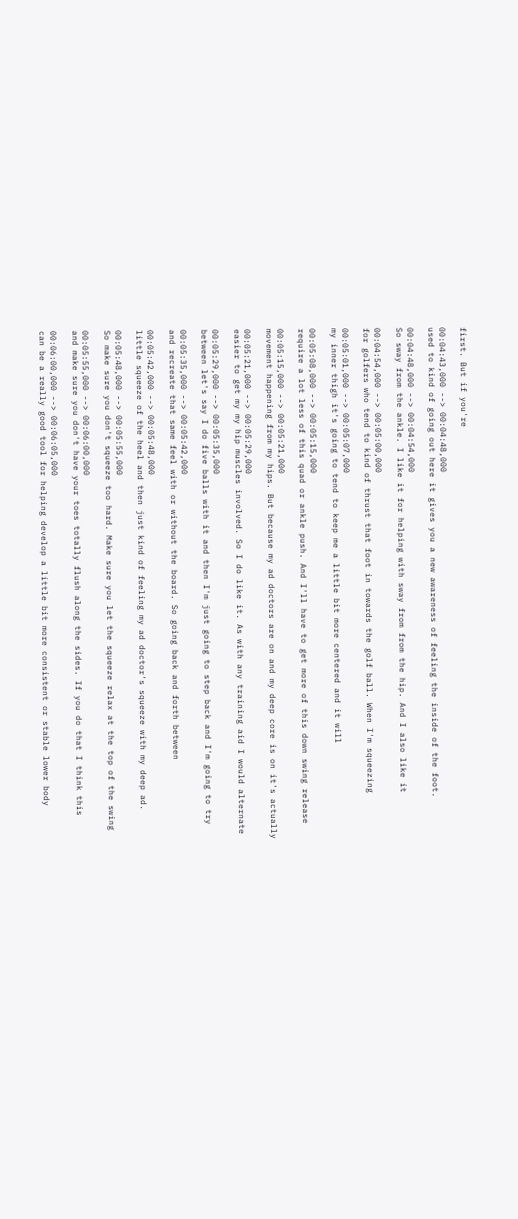first. But if you're

00:04:43,000 --> 00:04:48,000
used to kind of going out here it gives you a new awareness of feeling the inside of the foot.

00:04:48,000 --> 00:04:54,000
So sway from the ankle. I like it for helping with sway from from the hip. And I also like it

00:04:54,000 --> 00:05:00,000
for golfers who tend to kind of thrust that foot in towards the golf ball. When I'm squeezing

00:05:01,000 --> 00:05:07,000
my inner thigh it's going to tend to keep me a little bit more centered and it will

00:05:08,000 --> 00:05:15,000
require a lot less of this quad or ankle push. And I'll have to get more of this down swing release

00:05:15,000 --> 00:05:21,000
movement happening from my hips. But because my ad doctors are on and my deep core is on it's actually

00:05:21,000 --> 00:05:29,000
easier to get my my hip muscles involved. So I do like it. As with any training aid I would alternate

00:05:29,000 --> 00:05:35,000
between let's say I do five balls with it and then I'm just going to step back and I'm going to try

00:05:35,000 --> 00:05:42,000
and recreate that same feel with or without the board. So going back and forth between

00:05:42,000 --> 00:05:48,000
little squeeze of the heel and then just kind of feeling my ad doctor's squeeze with my deep ad.

00:05:48,000 --> 00:05:55,000
So make sure you don't squeeze too hard. Make sure you let the squeeze relax at the top of the swing

00:05:55,000 --> 00:06:00,000
and make sure you don't have your toes totally flush along the sides. If you do that I think this

00:06:00,000 --> 00:06:05,000
can be a really good tool for helping develop a little bit more consistent or stable lower body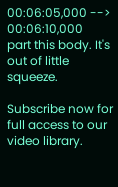00:06:05,000 --> 00:06:10,000
part this body. It's out of little squeeze.

Subscribe now for full access to our video library.